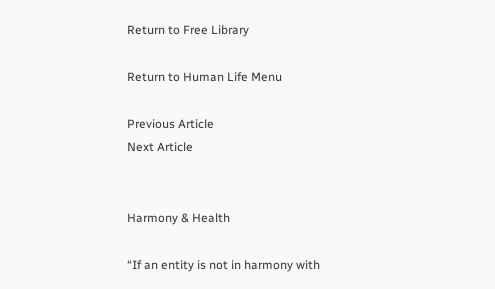Return to Free Library

Return to Human Life Menu

Previous Article                                                                         Next Article


Harmony & Health

“If an entity is not in harmony with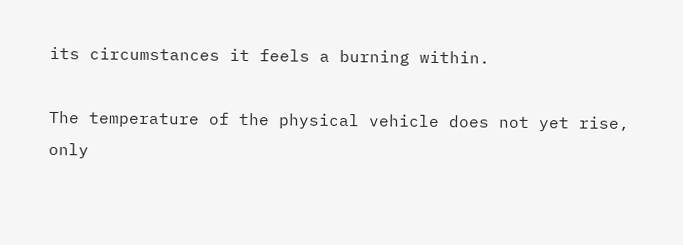its circumstances it feels a burning within.

The temperature of the physical vehicle does not yet rise, only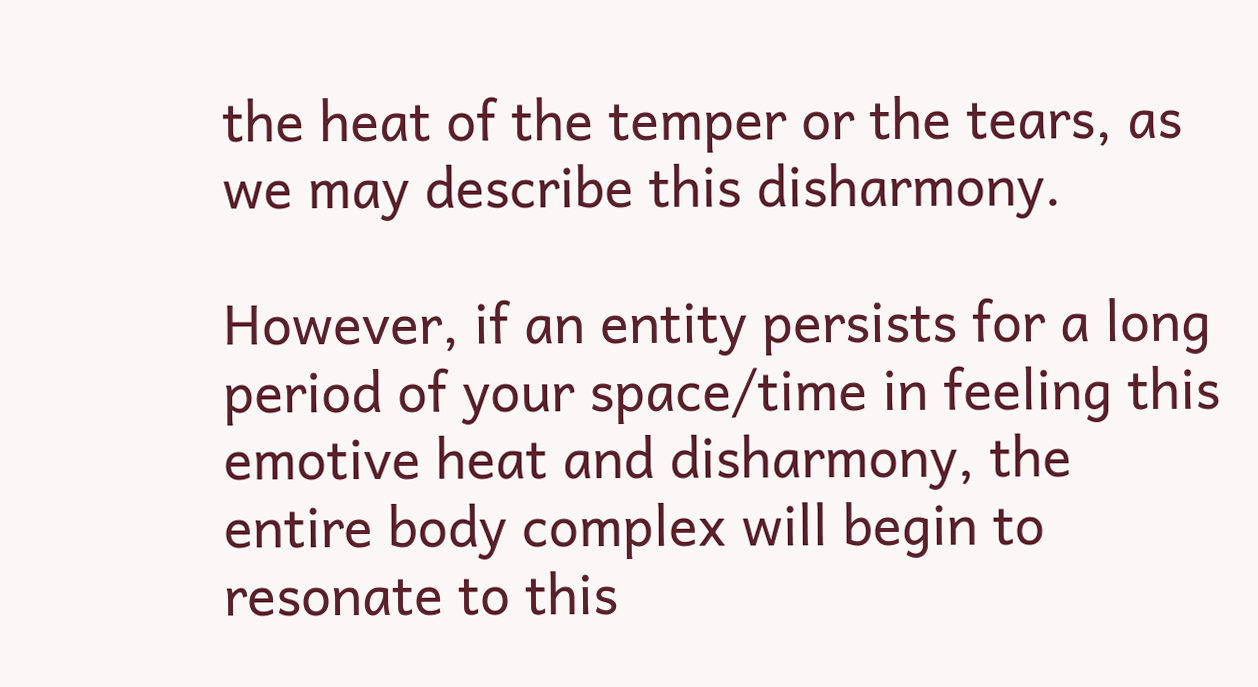the heat of the temper or the tears, as we may describe this disharmony.

However, if an entity persists for a long period of your space/time in feeling this emotive heat and disharmony, the entire body complex will begin to resonate to this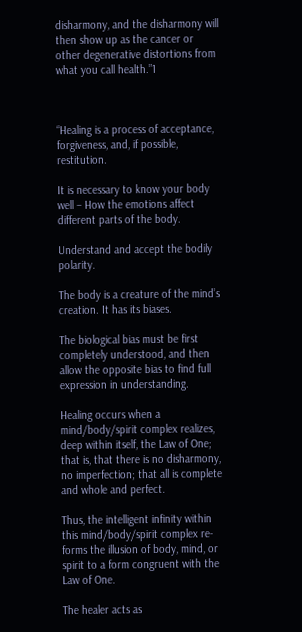disharmony, and the disharmony will then show up as the cancer or other degenerative distortions from what you call health.”1



“Healing is a process of acceptance, forgiveness, and, if possible, restitution.

It is necessary to know your body well – How the emotions affect different parts of the body.

Understand and accept the bodily polarity.

The body is a creature of the mind’s creation. It has its biases.

The biological bias must be first completely understood, and then allow the opposite bias to find full expression in understanding.

Healing occurs when a mind/body/spirit complex realizes, deep within itself, the Law of One; that is, that there is no disharmony, no imperfection; that all is complete and whole and perfect.

Thus, the intelligent infinity within this mind/body/spirit complex re-forms the illusion of body, mind, or spirit to a form congruent with the Law of One.

The healer acts as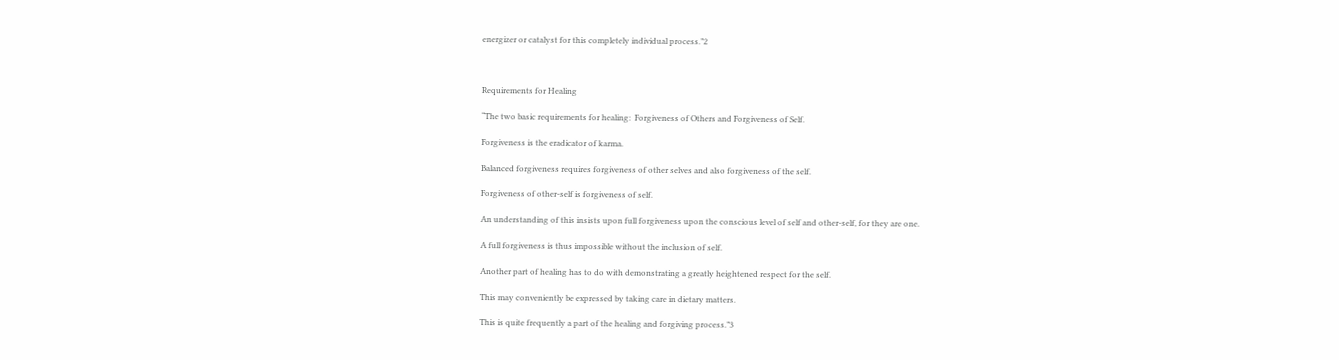energizer or catalyst for this completely individual process.”2



Requirements for Healing

“The two basic requirements for healing:  Forgiveness of Others and Forgiveness of Self.

Forgiveness is the eradicator of karma.

Balanced forgiveness requires forgiveness of other selves and also forgiveness of the self.

Forgiveness of other-self is forgiveness of self.

An understanding of this insists upon full forgiveness upon the conscious level of self and other-self, for they are one.

A full forgiveness is thus impossible without the inclusion of self.

Another part of healing has to do with demonstrating a greatly heightened respect for the self.

This may conveniently be expressed by taking care in dietary matters.

This is quite frequently a part of the healing and forgiving process.”3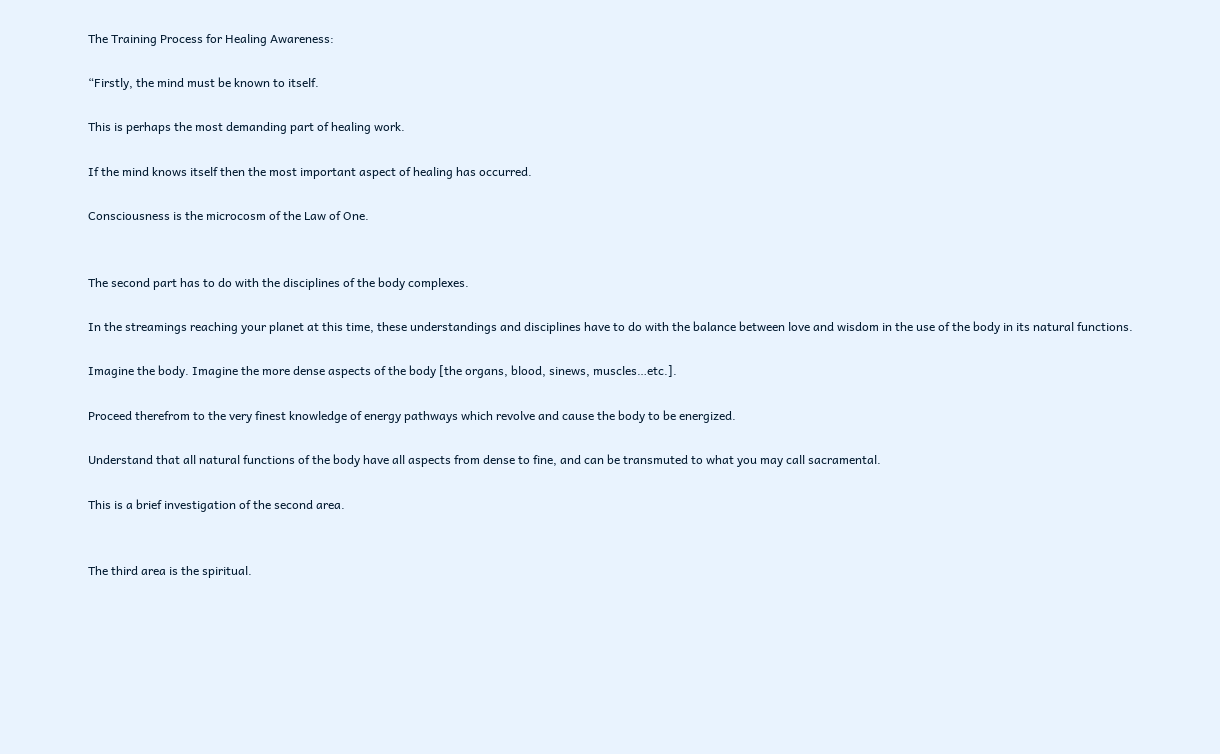The Training Process for Healing Awareness:

“Firstly, the mind must be known to itself.

This is perhaps the most demanding part of healing work.

If the mind knows itself then the most important aspect of healing has occurred.

Consciousness is the microcosm of the Law of One.


The second part has to do with the disciplines of the body complexes.

In the streamings reaching your planet at this time, these understandings and disciplines have to do with the balance between love and wisdom in the use of the body in its natural functions.

Imagine the body. Imagine the more dense aspects of the body [the organs, blood, sinews, muscles…etc.].

Proceed therefrom to the very finest knowledge of energy pathways which revolve and cause the body to be energized.

Understand that all natural functions of the body have all aspects from dense to fine, and can be transmuted to what you may call sacramental.

This is a brief investigation of the second area.


The third area is the spiritual.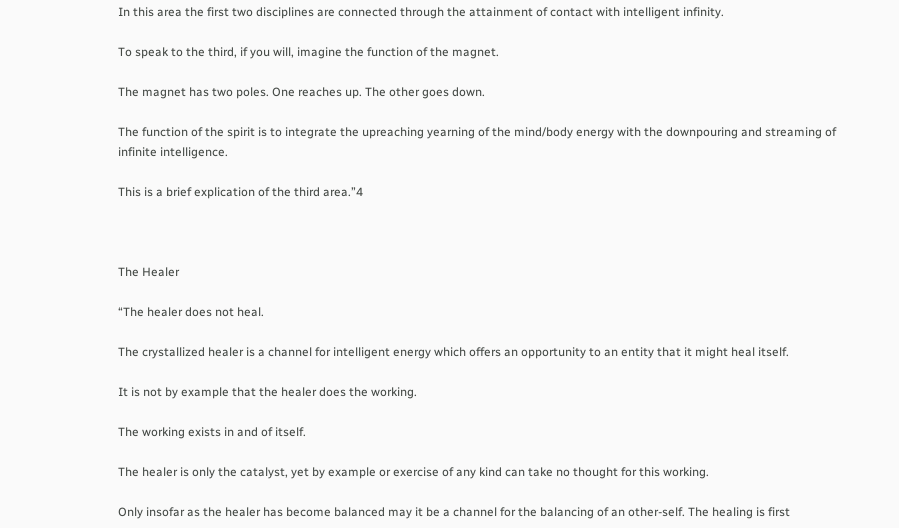In this area the first two disciplines are connected through the attainment of contact with intelligent infinity.

To speak to the third, if you will, imagine the function of the magnet.

The magnet has two poles. One reaches up. The other goes down.

The function of the spirit is to integrate the upreaching yearning of the mind/body energy with the downpouring and streaming of infinite intelligence.

This is a brief explication of the third area.”4



The Healer

“The healer does not heal.

The crystallized healer is a channel for intelligent energy which offers an opportunity to an entity that it might heal itself.

It is not by example that the healer does the working.

The working exists in and of itself.

The healer is only the catalyst, yet by example or exercise of any kind can take no thought for this working.

Only insofar as the healer has become balanced may it be a channel for the balancing of an other-self. The healing is first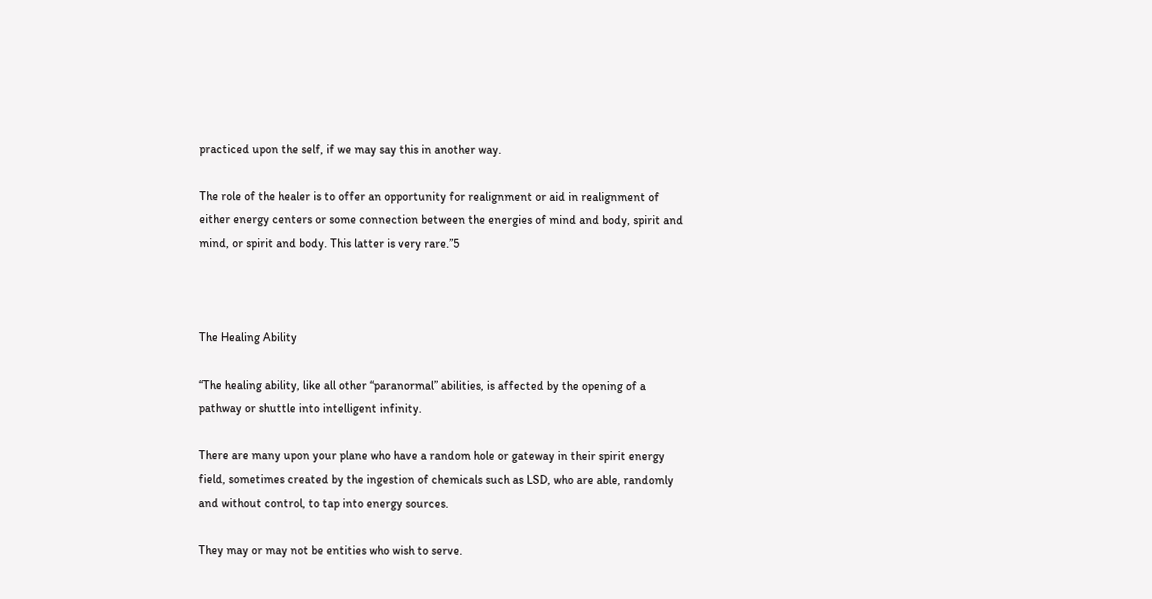practiced upon the self, if we may say this in another way.

The role of the healer is to offer an opportunity for realignment or aid in realignment of either energy centers or some connection between the energies of mind and body, spirit and mind, or spirit and body. This latter is very rare.”5



The Healing Ability

“The healing ability, like all other “paranormal” abilities, is affected by the opening of a pathway or shuttle into intelligent infinity.

There are many upon your plane who have a random hole or gateway in their spirit energy field, sometimes created by the ingestion of chemicals such as LSD, who are able, randomly and without control, to tap into energy sources.

They may or may not be entities who wish to serve.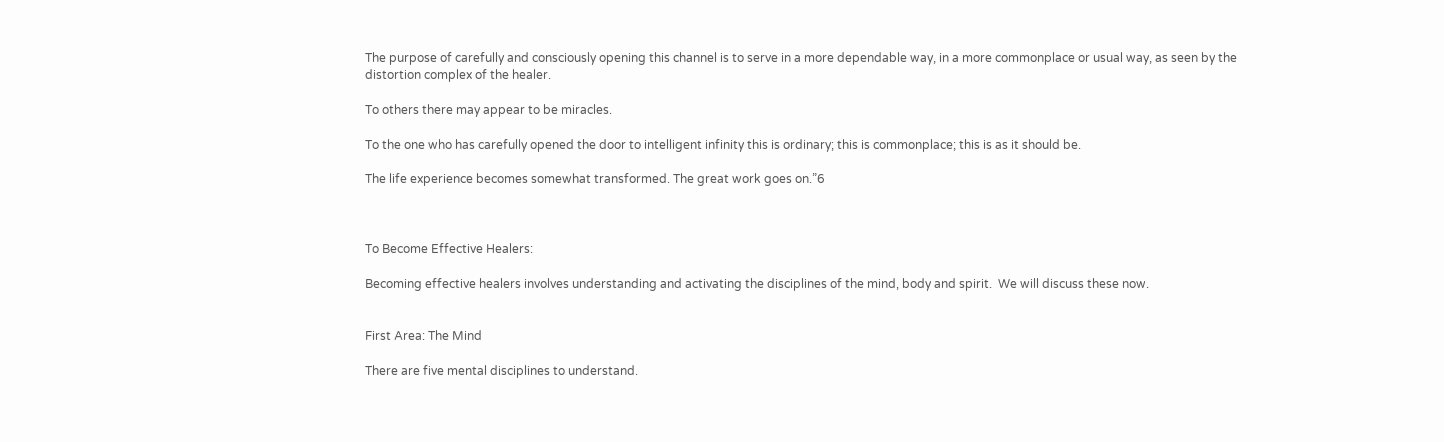The purpose of carefully and consciously opening this channel is to serve in a more dependable way, in a more commonplace or usual way, as seen by the distortion complex of the healer.

To others there may appear to be miracles.

To the one who has carefully opened the door to intelligent infinity this is ordinary; this is commonplace; this is as it should be.

The life experience becomes somewhat transformed. The great work goes on.”6



To Become Effective Healers:

Becoming effective healers involves understanding and activating the disciplines of the mind, body and spirit.  We will discuss these now.


First Area: The Mind

There are five mental disciplines to understand.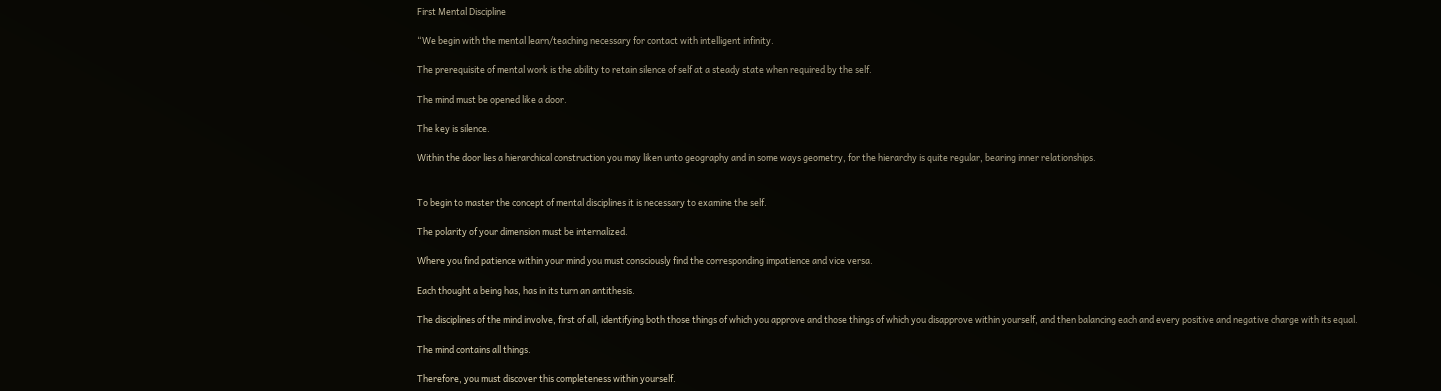First Mental Discipline

“We begin with the mental learn/teaching necessary for contact with intelligent infinity.

The prerequisite of mental work is the ability to retain silence of self at a steady state when required by the self.

The mind must be opened like a door.

The key is silence.

Within the door lies a hierarchical construction you may liken unto geography and in some ways geometry, for the hierarchy is quite regular, bearing inner relationships.


To begin to master the concept of mental disciplines it is necessary to examine the self.

The polarity of your dimension must be internalized.

Where you find patience within your mind you must consciously find the corresponding impatience and vice versa.

Each thought a being has, has in its turn an antithesis.

The disciplines of the mind involve, first of all, identifying both those things of which you approve and those things of which you disapprove within yourself, and then balancing each and every positive and negative charge with its equal.

The mind contains all things.

Therefore, you must discover this completeness within yourself.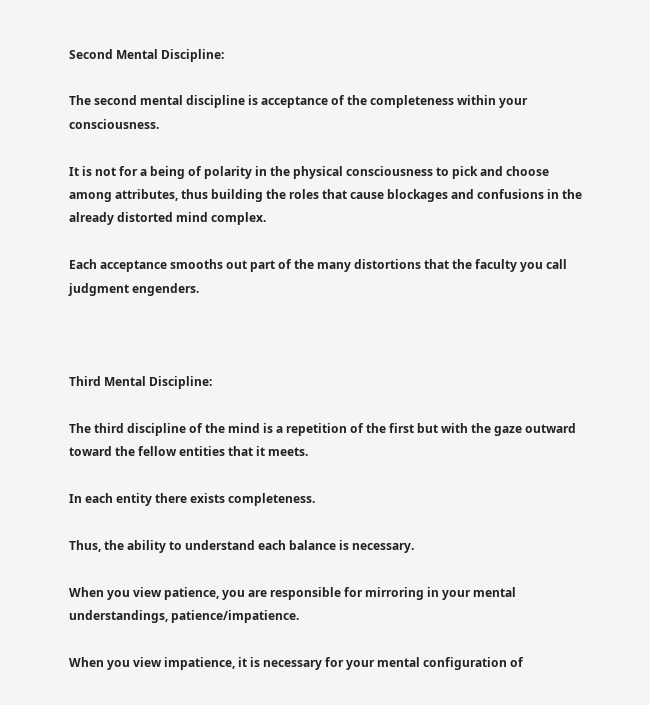Second Mental Discipline:

The second mental discipline is acceptance of the completeness within your consciousness.

It is not for a being of polarity in the physical consciousness to pick and choose among attributes, thus building the roles that cause blockages and confusions in the already distorted mind complex.

Each acceptance smooths out part of the many distortions that the faculty you call judgment engenders.



Third Mental Discipline:

The third discipline of the mind is a repetition of the first but with the gaze outward toward the fellow entities that it meets.

In each entity there exists completeness.

Thus, the ability to understand each balance is necessary.

When you view patience, you are responsible for mirroring in your mental understandings, patience/impatience.

When you view impatience, it is necessary for your mental configuration of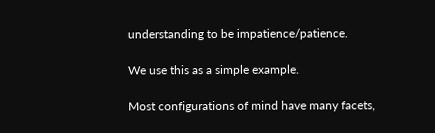understanding to be impatience/patience.

We use this as a simple example.

Most configurations of mind have many facets,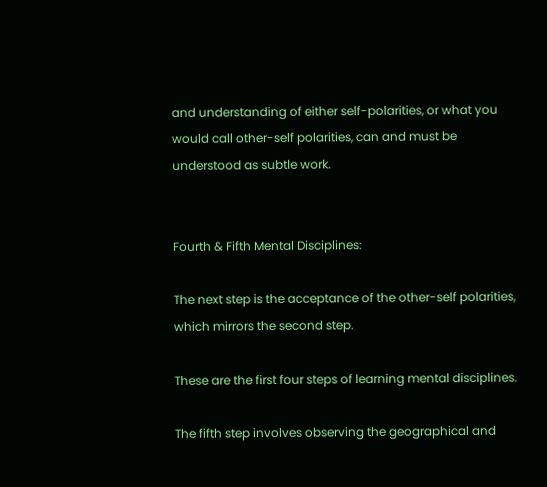and understanding of either self-polarities, or what you would call other-self polarities, can and must be understood as subtle work.


Fourth & Fifth Mental Disciplines:

The next step is the acceptance of the other-self polarities, which mirrors the second step.

These are the first four steps of learning mental disciplines.

The fifth step involves observing the geographical and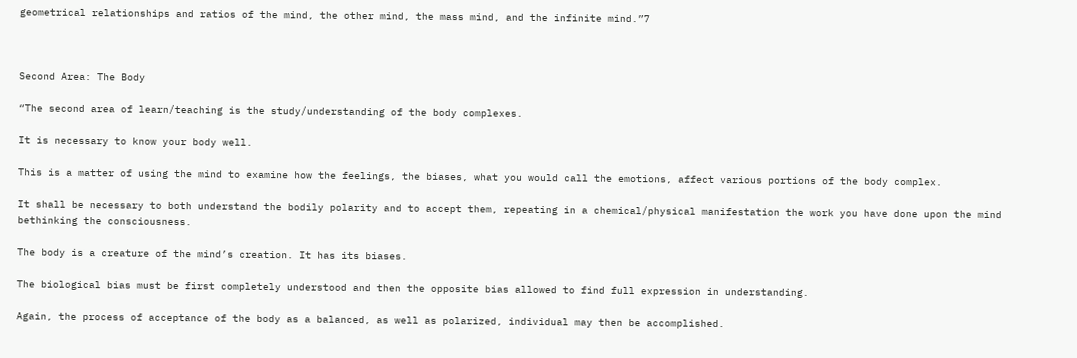geometrical relationships and ratios of the mind, the other mind, the mass mind, and the infinite mind.”7



Second Area: The Body

“The second area of learn/teaching is the study/understanding of the body complexes.

It is necessary to know your body well.

This is a matter of using the mind to examine how the feelings, the biases, what you would call the emotions, affect various portions of the body complex.

It shall be necessary to both understand the bodily polarity and to accept them, repeating in a chemical/physical manifestation the work you have done upon the mind bethinking the consciousness.

The body is a creature of the mind’s creation. It has its biases.

The biological bias must be first completely understood and then the opposite bias allowed to find full expression in understanding.

Again, the process of acceptance of the body as a balanced, as well as polarized, individual may then be accomplished.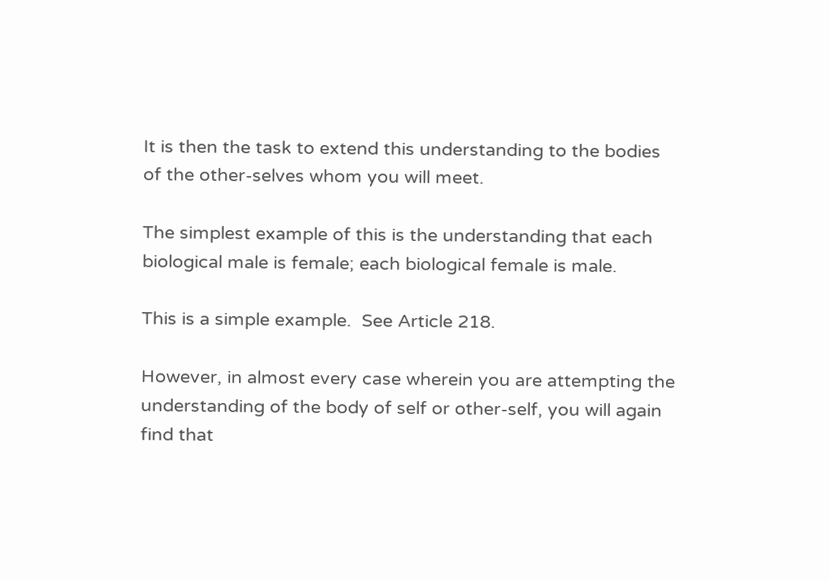It is then the task to extend this understanding to the bodies of the other-selves whom you will meet.

The simplest example of this is the understanding that each biological male is female; each biological female is male.

This is a simple example.  See Article 218.

However, in almost every case wherein you are attempting the understanding of the body of self or other-self, you will again find that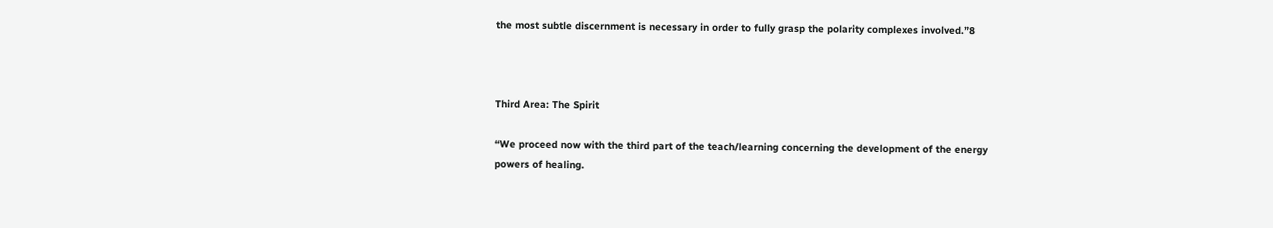the most subtle discernment is necessary in order to fully grasp the polarity complexes involved.”8



Third Area: The Spirit

“We proceed now with the third part of the teach/learning concerning the development of the energy powers of healing.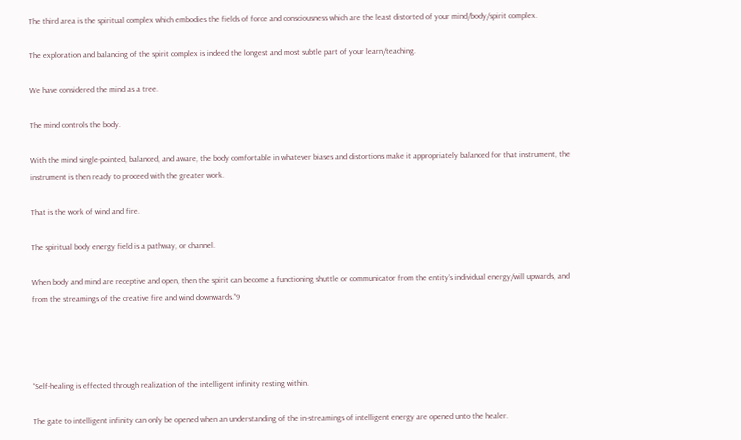The third area is the spiritual complex which embodies the fields of force and consciousness which are the least distorted of your mind/body/spirit complex.

The exploration and balancing of the spirit complex is indeed the longest and most subtle part of your learn/teaching.

We have considered the mind as a tree.

The mind controls the body.

With the mind single-pointed, balanced, and aware, the body comfortable in whatever biases and distortions make it appropriately balanced for that instrument, the instrument is then ready to proceed with the greater work.

That is the work of wind and fire.

The spiritual body energy field is a pathway, or channel.

When body and mind are receptive and open, then the spirit can become a functioning shuttle or communicator from the entity’s individual energy/will upwards, and from the streamings of the creative fire and wind downwards.”9




“Self-healing is effected through realization of the intelligent infinity resting within.

The gate to intelligent infinity can only be opened when an understanding of the in-streamings of intelligent energy are opened unto the healer.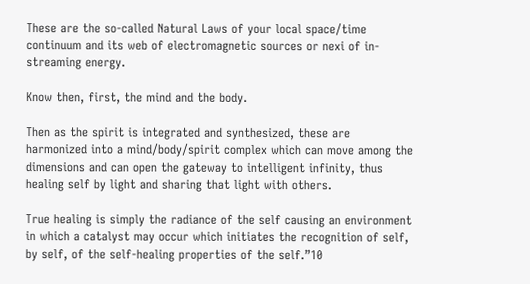These are the so-called Natural Laws of your local space/time continuum and its web of electromagnetic sources or nexi of in-streaming energy.

Know then, first, the mind and the body.

Then as the spirit is integrated and synthesized, these are harmonized into a mind/body/spirit complex which can move among the dimensions and can open the gateway to intelligent infinity, thus healing self by light and sharing that light with others.

True healing is simply the radiance of the self causing an environment in which a catalyst may occur which initiates the recognition of self, by self, of the self-healing properties of the self.”10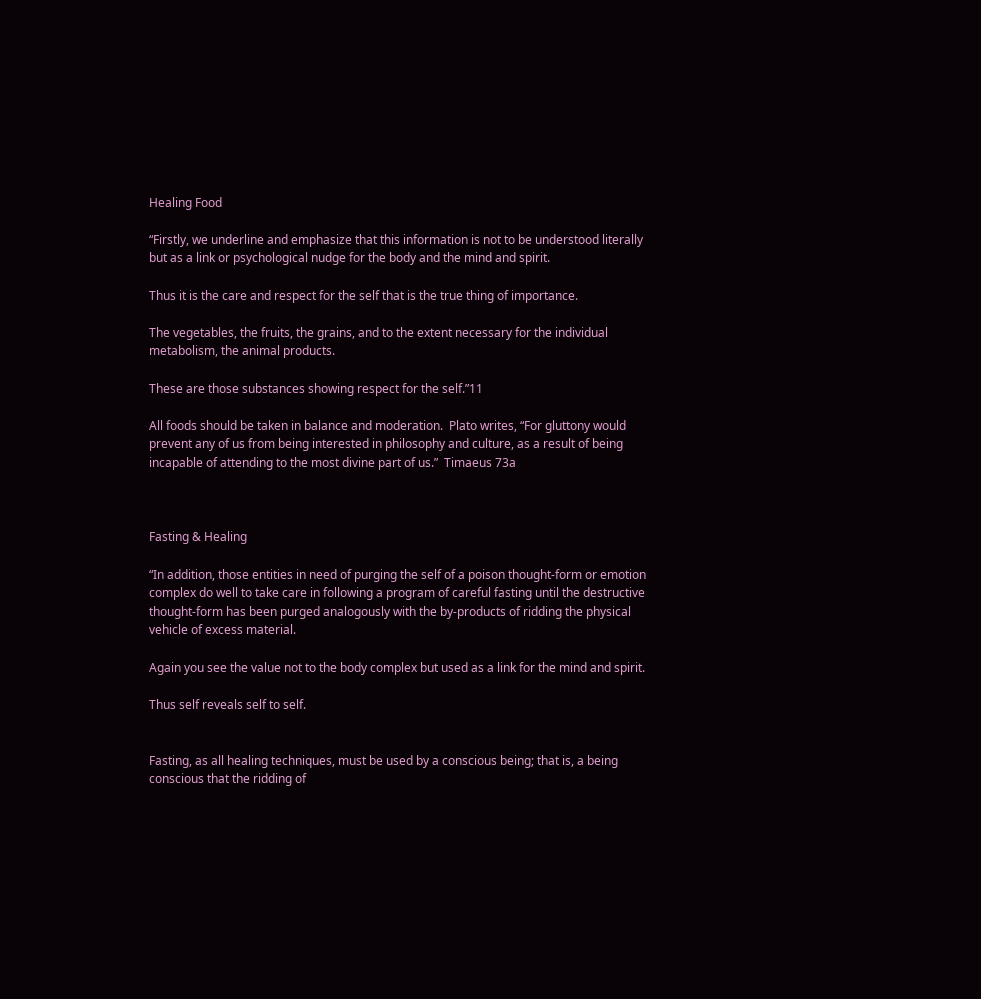Healing Food

“Firstly, we underline and emphasize that this information is not to be understood literally but as a link or psychological nudge for the body and the mind and spirit.

Thus it is the care and respect for the self that is the true thing of importance.

The vegetables, the fruits, the grains, and to the extent necessary for the individual metabolism, the animal products.

These are those substances showing respect for the self.”11

All foods should be taken in balance and moderation.  Plato writes, “For gluttony would prevent any of us from being interested in philosophy and culture, as a result of being incapable of attending to the most divine part of us.”  Timaeus 73a



Fasting & Healing

“In addition, those entities in need of purging the self of a poison thought-form or emotion complex do well to take care in following a program of careful fasting until the destructive thought-form has been purged analogously with the by-products of ridding the physical vehicle of excess material.

Again you see the value not to the body complex but used as a link for the mind and spirit.

Thus self reveals self to self.


Fasting, as all healing techniques, must be used by a conscious being; that is, a being conscious that the ridding of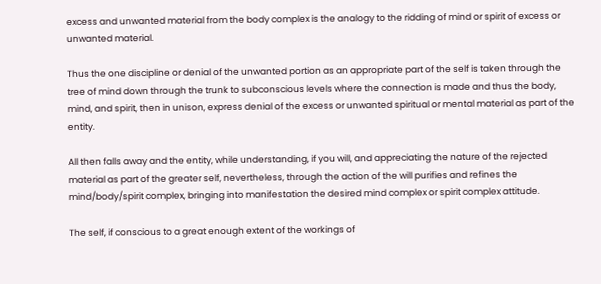excess and unwanted material from the body complex is the analogy to the ridding of mind or spirit of excess or unwanted material.

Thus the one discipline or denial of the unwanted portion as an appropriate part of the self is taken through the tree of mind down through the trunk to subconscious levels where the connection is made and thus the body, mind, and spirit, then in unison, express denial of the excess or unwanted spiritual or mental material as part of the entity.

All then falls away and the entity, while understanding, if you will, and appreciating the nature of the rejected material as part of the greater self, nevertheless, through the action of the will purifies and refines the mind/body/spirit complex, bringing into manifestation the desired mind complex or spirit complex attitude.

The self, if conscious to a great enough extent of the workings of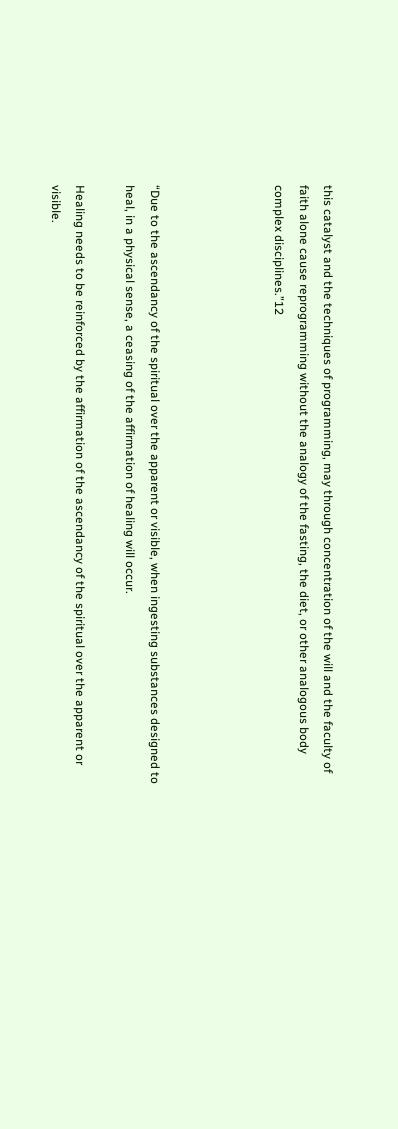this catalyst and the techniques of programming, may through concentration of the will and the faculty of faith alone cause reprogramming without the analogy of the fasting, the diet, or other analogous body complex disciplines.”12




“Due to the ascendancy of the spiritual over the apparent or visible, when ingesting substances designed to heal, in a physical sense, a ceasing of the affirmation of healing will occur.

Healing needs to be reinforced by the affirmation of the ascendancy of the spiritual over the apparent or visible.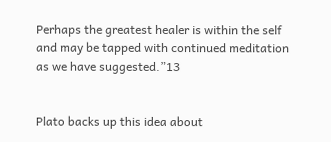Perhaps the greatest healer is within the self and may be tapped with continued meditation as we have suggested.”13


Plato backs up this idea about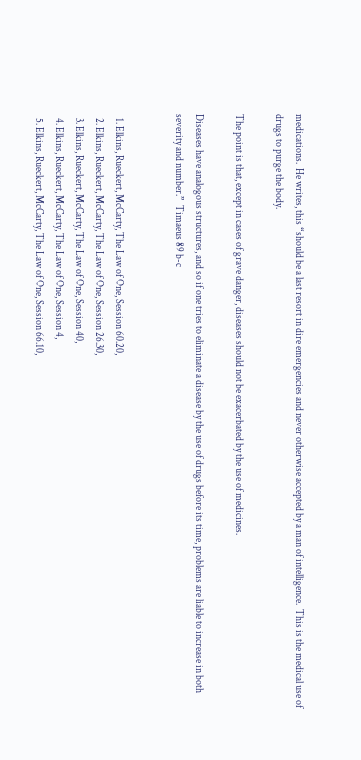medications.  He writes, this “should be a last resort in dire emergencies and never otherwise accepted by a man of intelligence.  This is the medical use of drugs to purge the body.

The point is that, except in cases of grave danger, diseases should not be exacerbated by the use of medicines.

Diseases have analogous structures, and so if one tries to eliminate a disease by the use of drugs before its time, problems are liable to increase in both severity and number.”  Timaeus 89 b-c


  1. Elkins, Rueckert, McCarty, The Law of One, Session 60.20,
  2. Elkins, Rueckert, McCarty, The Law of One, Session 26.30,
  3. Elkins, Rueckert, McCarty, The Law of One, Session 40,
  4. Elkins, Rueckert, McCarty, The Law of One, Session 4,
  5. Elkins, Rueckert, McCarty, The Law of One, Session 66.10,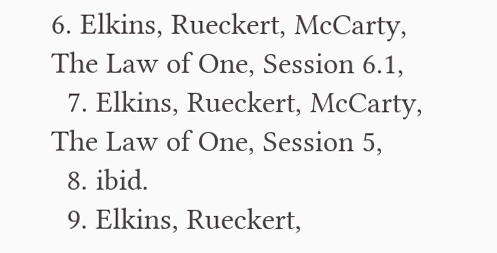6. Elkins, Rueckert, McCarty, The Law of One, Session 6.1,
  7. Elkins, Rueckert, McCarty, The Law of One, Session 5,
  8. ibid.
  9. Elkins, Rueckert,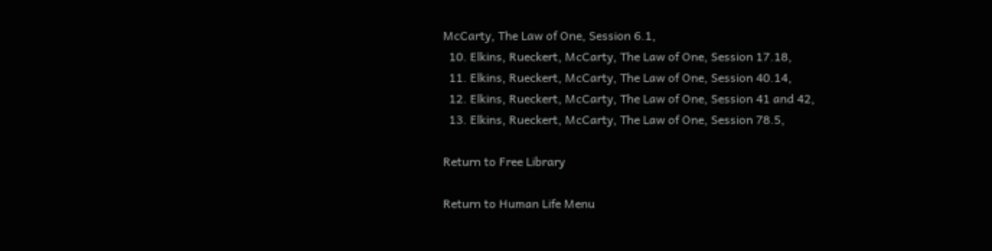McCarty, The Law of One, Session 6.1,
  10. Elkins, Rueckert, McCarty, The Law of One, Session 17.18,
  11. Elkins, Rueckert, McCarty, The Law of One, Session 40.14,
  12. Elkins, Rueckert, McCarty, The Law of One, Session 41 and 42,
  13. Elkins, Rueckert, McCarty, The Law of One, Session 78.5,

Return to Free Library

Return to Human Life Menu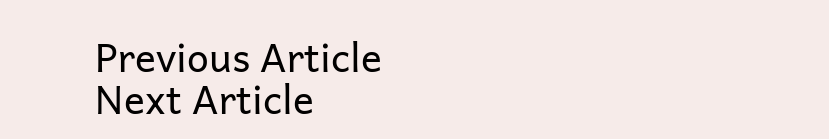Previous Article                                                                         Next Article